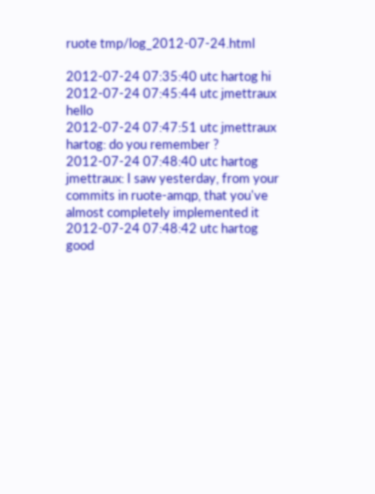ruote tmp/log_2012-07-24.html

2012-07-24 07:35:40 utc hartog hi
2012-07-24 07:45:44 utc jmettraux hello
2012-07-24 07:47:51 utc jmettraux hartog: do you remember ?
2012-07-24 07:48:40 utc hartog jmettraux: I saw yesterday, from your commits in ruote-amqp, that you've almost completely implemented it
2012-07-24 07:48:42 utc hartog good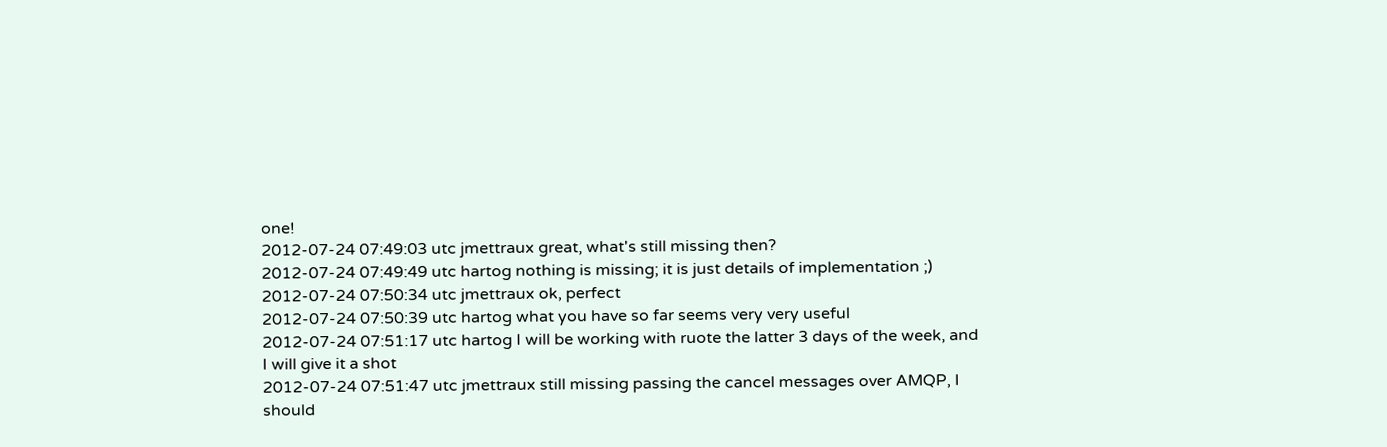one!
2012-07-24 07:49:03 utc jmettraux great, what's still missing then?
2012-07-24 07:49:49 utc hartog nothing is missing; it is just details of implementation ;)
2012-07-24 07:50:34 utc jmettraux ok, perfect
2012-07-24 07:50:39 utc hartog what you have so far seems very very useful
2012-07-24 07:51:17 utc hartog I will be working with ruote the latter 3 days of the week, and I will give it a shot
2012-07-24 07:51:47 utc jmettraux still missing passing the cancel messages over AMQP, I should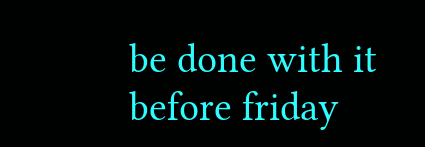be done with it before friday